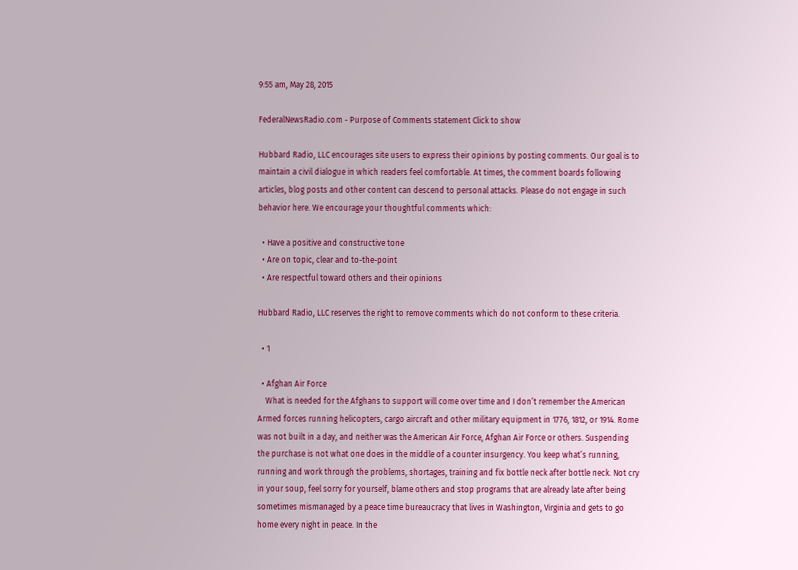9:55 am, May 28, 2015

FederalNewsRadio.com - Purpose of Comments statement Click to show

Hubbard Radio, LLC encourages site users to express their opinions by posting comments. Our goal is to maintain a civil dialogue in which readers feel comfortable. At times, the comment boards following articles, blog posts and other content can descend to personal attacks. Please do not engage in such behavior here. We encourage your thoughtful comments which:

  • Have a positive and constructive tone
  • Are on topic, clear and to-the-point
  • Are respectful toward others and their opinions

Hubbard Radio, LLC reserves the right to remove comments which do not conform to these criteria.

  • 1

  • Afghan Air Force
    What is needed for the Afghans to support will come over time and I don’t remember the American Armed forces running helicopters, cargo aircraft and other military equipment in 1776, 1812, or 1914. Rome was not built in a day, and neither was the American Air Force, Afghan Air Force or others. Suspending the purchase is not what one does in the middle of a counter insurgency. You keep what’s running, running and work through the problems, shortages, training and fix bottle neck after bottle neck. Not cry in your soup, feel sorry for yourself, blame others and stop programs that are already late after being sometimes mismanaged by a peace time bureaucracy that lives in Washington, Virginia and gets to go home every night in peace. In the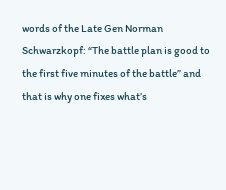words of the Late Gen Norman Schwarzkopf: “The battle plan is good to the first five minutes of the battle” and that is why one fixes what’s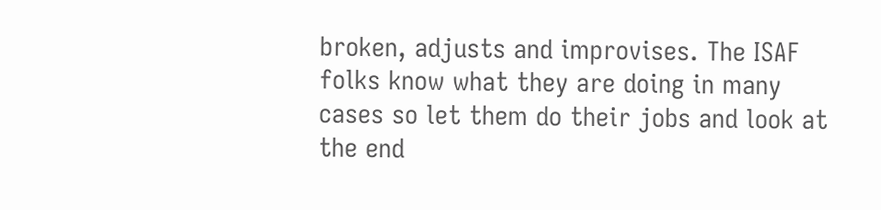broken, adjusts and improvises. The ISAF folks know what they are doing in many cases so let them do their jobs and look at the end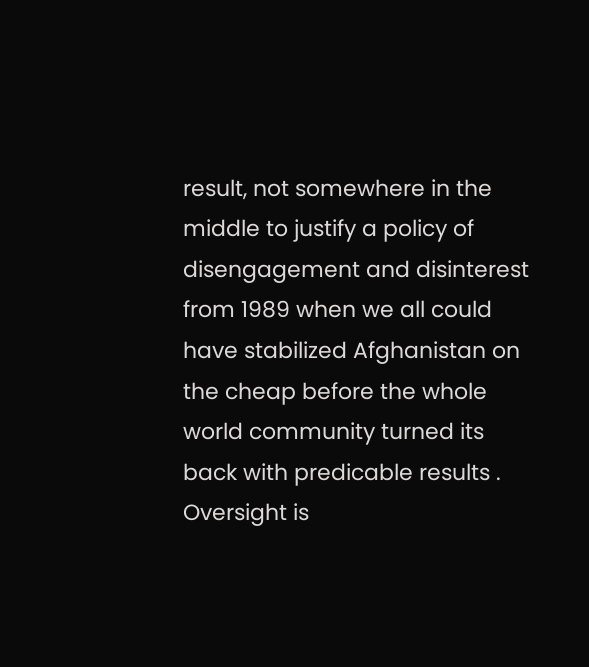result, not somewhere in the middle to justify a policy of disengagement and disinterest from 1989 when we all could have stabilized Afghanistan on the cheap before the whole world community turned its back with predicable results . Oversight is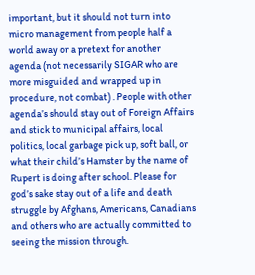important, but it should not turn into micro management from people half a world away or a pretext for another agenda (not necessarily SIGAR who are more misguided and wrapped up in procedure, not combat) . People with other agenda’s should stay out of Foreign Affairs and stick to municipal affairs, local politics, local garbage pick up, soft ball, or what their child’s Hamster by the name of Rupert is doing after school. Please for god’s sake stay out of a life and death struggle by Afghans, Americans, Canadians and others who are actually committed to seeing the mission through.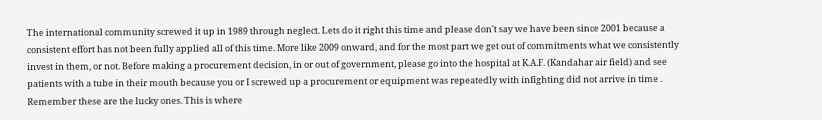The international community screwed it up in 1989 through neglect. Lets do it right this time and please don't say we have been since 2001 because a consistent effort has not been fully applied all of this time. More like 2009 onward, and for the most part we get out of commitments what we consistently invest in them, or not. Before making a procurement decision, in or out of government, please go into the hospital at K.A.F. (Kandahar air field) and see patients with a tube in their mouth because you or I screwed up a procurement or equipment was repeatedly with infighting did not arrive in time . Remember these are the lucky ones. This is where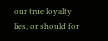our true loyalty lies, or should for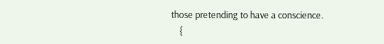those pretending to have a conscience.
    {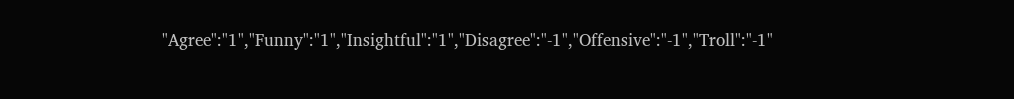"Agree":"1","Funny":"1","Insightful":"1","Disagree":"-1","Offensive":"-1","Troll":"-1"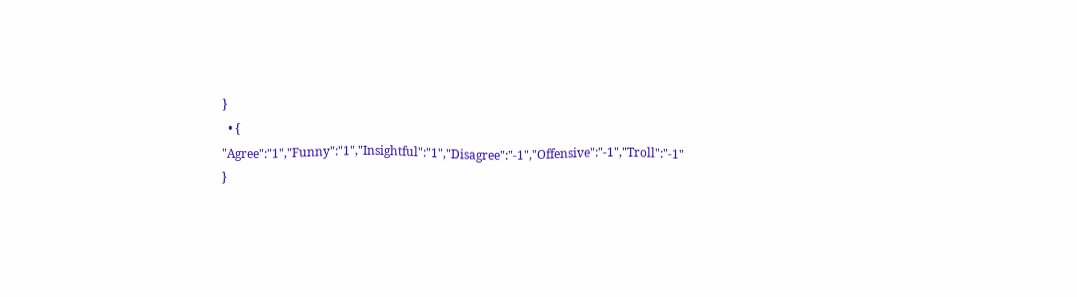}
  • { "Agree":"1","Funny":"1","Insightful":"1","Disagree":"-1","Offensive":"-1","Troll":"-1" }